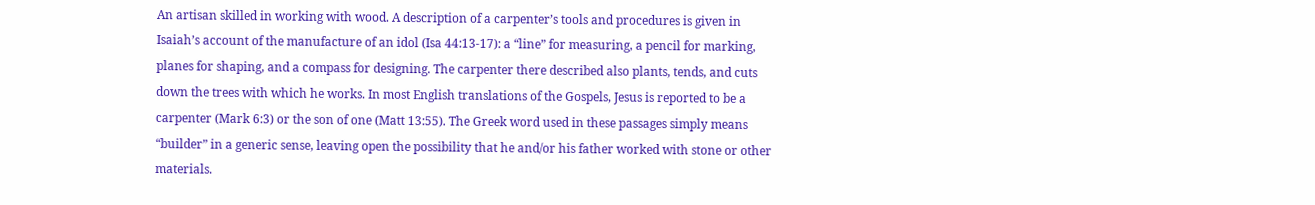An artisan skilled in working with wood. A description of a carpenter’s tools and procedures is given in Isaiah’s account of the manufacture of an idol (Isa 44:13-17): a “line” for measuring, a pencil for marking, planes for shaping, and a compass for designing. The carpenter there described also plants, tends, and cuts down the trees with which he works. In most English translations of the Gospels, Jesus is reported to be a carpenter (Mark 6:3) or the son of one (Matt 13:55). The Greek word used in these passages simply means “builder” in a generic sense, leaving open the possibility that he and/or his father worked with stone or other materials.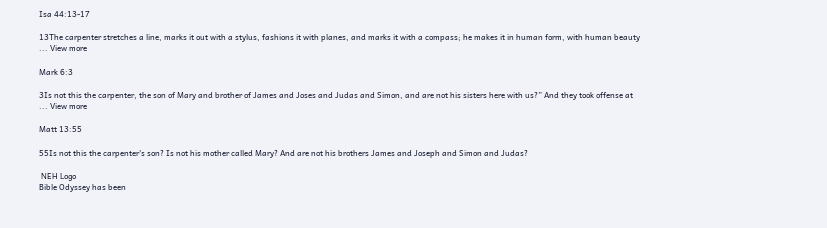Isa 44:13-17

13The carpenter stretches a line, marks it out with a stylus, fashions it with planes, and marks it with a compass; he makes it in human form, with human beauty ... View more

Mark 6:3

3Is not this the carpenter, the son of Mary and brother of James and Joses and Judas and Simon, and are not his sisters here with us?” And they took offense at ... View more

Matt 13:55

55Is not this the carpenter's son? Is not his mother called Mary? And are not his brothers James and Joseph and Simon and Judas?

 NEH Logo
Bible Odyssey has been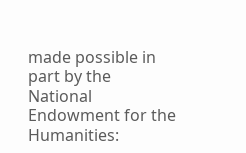made possible in part by the National Endowment for the Humanities: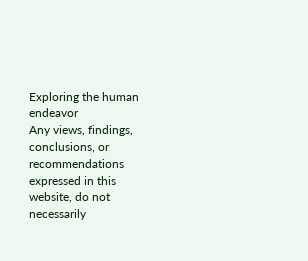Exploring the human endeavor
Any views, findings, conclusions, or recommendations expressed in this website, do not necessarily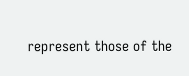represent those of the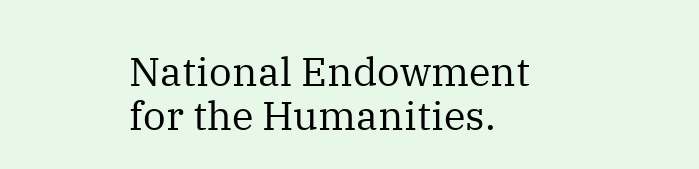National Endowment for the Humanities.